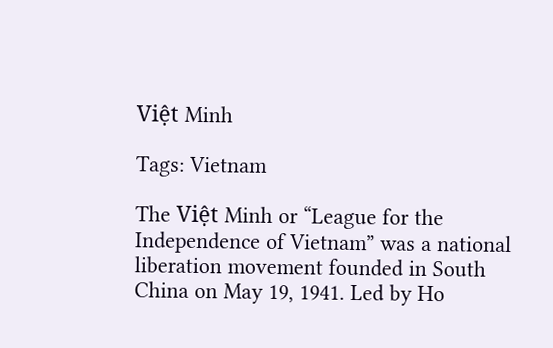Việt Minh

Tags: Vietnam

The Việt Minh or “League for the Independence of Vietnam” was a national liberation movement founded in South China on May 19, 1941. Led by Ho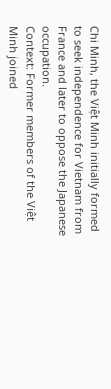Chi Minh, the Việt Minh initially formed to seek independence for Vietnam from France and later to oppose the Japanese occupation.
Context: Former members of the Việt Minh joined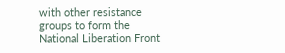with other resistance groups to form the National Liberation Front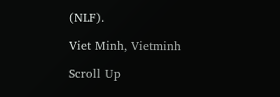(NLF).

Viet Minh, Vietminh

Scroll Up